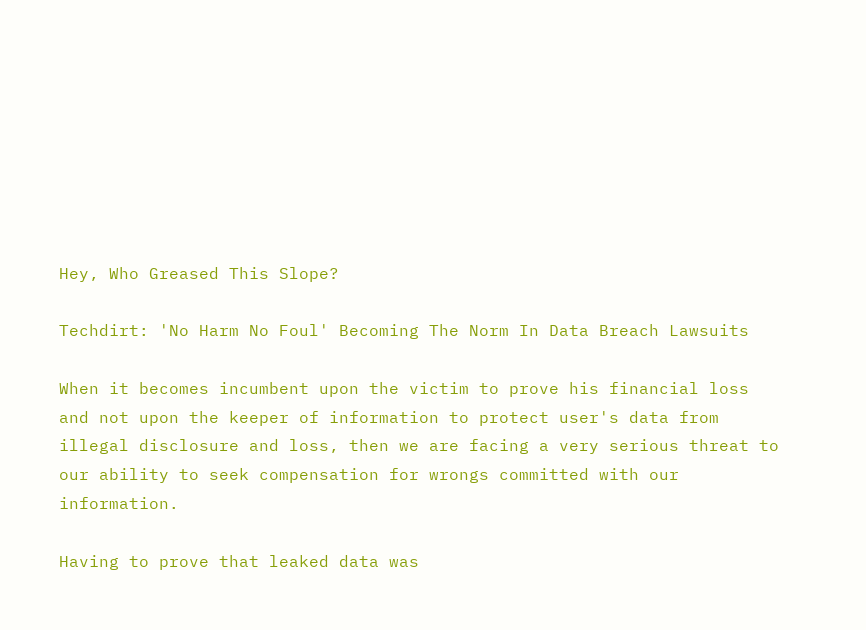Hey, Who Greased This Slope?

Techdirt: 'No Harm No Foul' Becoming The Norm In Data Breach Lawsuits

When it becomes incumbent upon the victim to prove his financial loss and not upon the keeper of information to protect user's data from illegal disclosure and loss, then we are facing a very serious threat to our ability to seek compensation for wrongs committed with our information.

Having to prove that leaked data was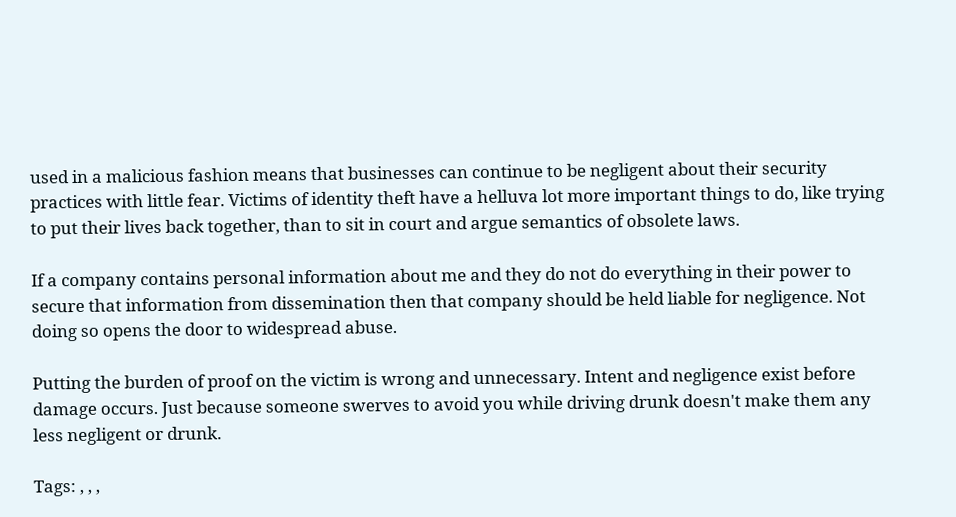used in a malicious fashion means that businesses can continue to be negligent about their security practices with little fear. Victims of identity theft have a helluva lot more important things to do, like trying to put their lives back together, than to sit in court and argue semantics of obsolete laws.

If a company contains personal information about me and they do not do everything in their power to secure that information from dissemination then that company should be held liable for negligence. Not doing so opens the door to widespread abuse.

Putting the burden of proof on the victim is wrong and unnecessary. Intent and negligence exist before damage occurs. Just because someone swerves to avoid you while driving drunk doesn't make them any less negligent or drunk.

Tags: , , ,